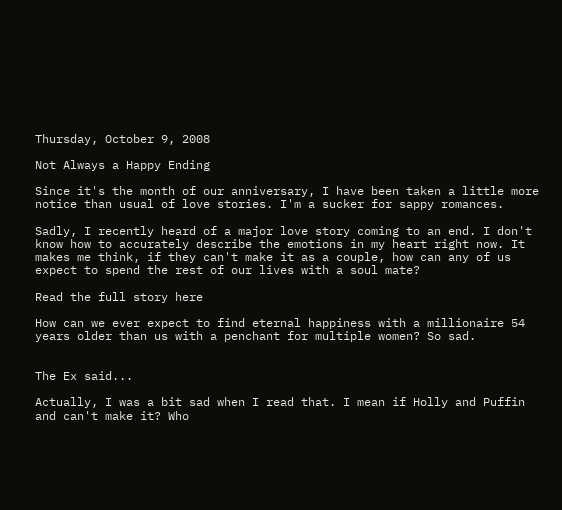Thursday, October 9, 2008

Not Always a Happy Ending

Since it's the month of our anniversary, I have been taken a little more notice than usual of love stories. I'm a sucker for sappy romances.

Sadly, I recently heard of a major love story coming to an end. I don't know how to accurately describe the emotions in my heart right now. It makes me think, if they can't make it as a couple, how can any of us expect to spend the rest of our lives with a soul mate?

Read the full story here

How can we ever expect to find eternal happiness with a millionaire 54 years older than us with a penchant for multiple women? So sad.


The Ex said...

Actually, I was a bit sad when I read that. I mean if Holly and Puffin and can't make it? Who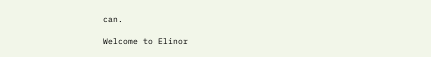can.

Welcome to Elinor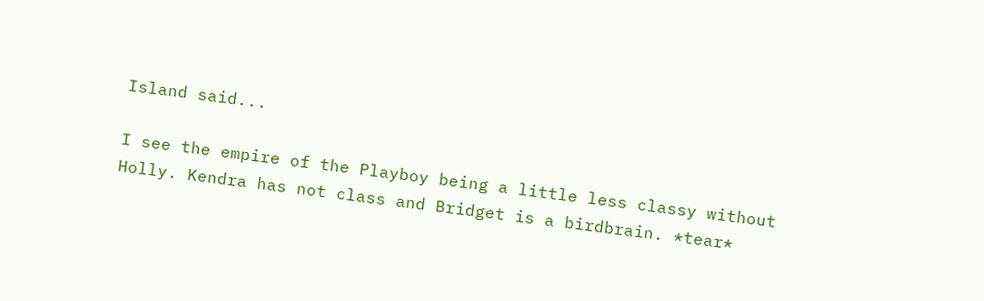Island said...

I see the empire of the Playboy being a little less classy without Holly. Kendra has not class and Bridget is a birdbrain. *tear*